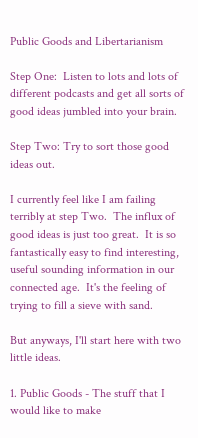Public Goods and Libertarianism

Step One:  Listen to lots and lots of different podcasts and get all sorts of good ideas jumbled into your brain.

Step Two: Try to sort those good ideas out.

I currently feel like I am failing terribly at step Two.  The influx of good ideas is just too great.  It is so fantastically easy to find interesting, useful sounding information in our connected age.  It's the feeling of trying to fill a sieve with sand.

But anyways, I'll start here with two little ideas.

1. Public Goods - The stuff that I would like to make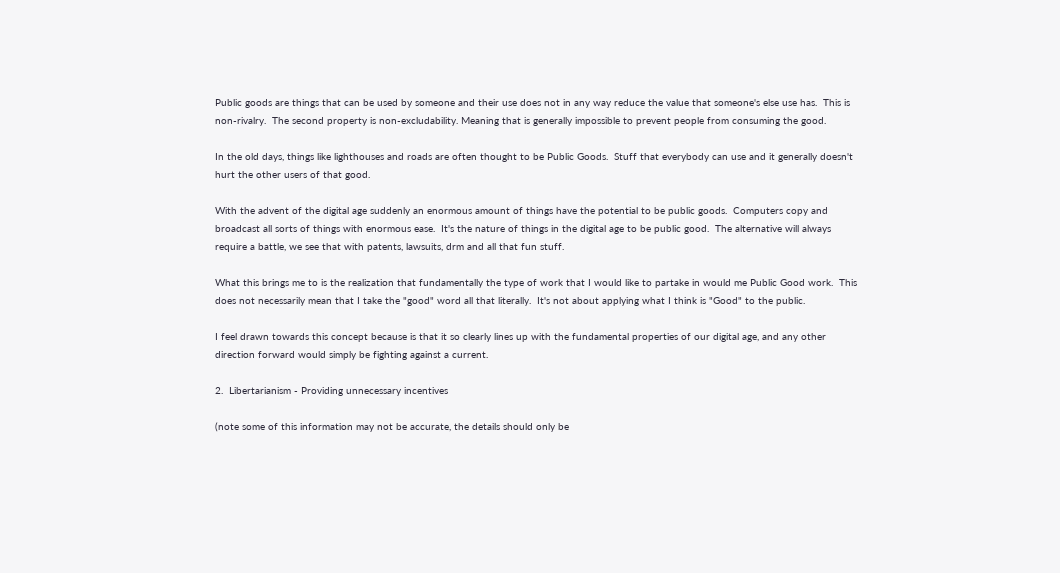Public goods are things that can be used by someone and their use does not in any way reduce the value that someone's else use has.  This is non-rivalry.  The second property is non-excludability. Meaning that is generally impossible to prevent people from consuming the good.

In the old days, things like lighthouses and roads are often thought to be Public Goods.  Stuff that everybody can use and it generally doesn't hurt the other users of that good.

With the advent of the digital age suddenly an enormous amount of things have the potential to be public goods.  Computers copy and broadcast all sorts of things with enormous ease.  It's the nature of things in the digital age to be public good.  The alternative will always require a battle, we see that with patents, lawsuits, drm and all that fun stuff.

What this brings me to is the realization that fundamentally the type of work that I would like to partake in would me Public Good work.  This does not necessarily mean that I take the "good" word all that literally.  It's not about applying what I think is "Good" to the public.

I feel drawn towards this concept because is that it so clearly lines up with the fundamental properties of our digital age, and any other direction forward would simply be fighting against a current.

2.  Libertarianism - Providing unnecessary incentives

(note some of this information may not be accurate, the details should only be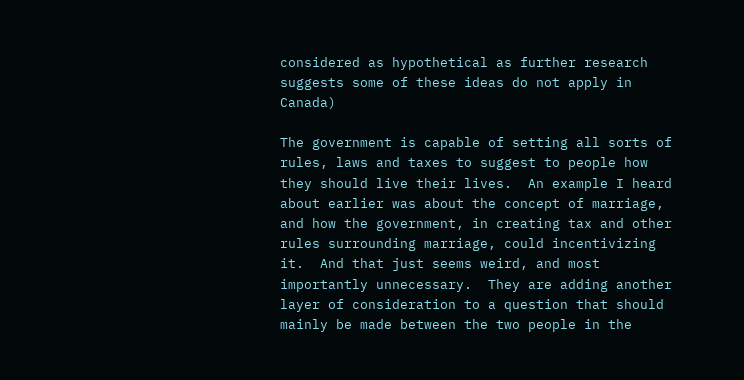considered as hypothetical as further research suggests some of these ideas do not apply in Canada)

The government is capable of setting all sorts of rules, laws and taxes to suggest to people how they should live their lives.  An example I heard about earlier was about the concept of marriage, and how the government, in creating tax and other rules surrounding marriage, could incentivizing it.  And that just seems weird, and most importantly unnecessary.  They are adding another layer of consideration to a question that should mainly be made between the two people in the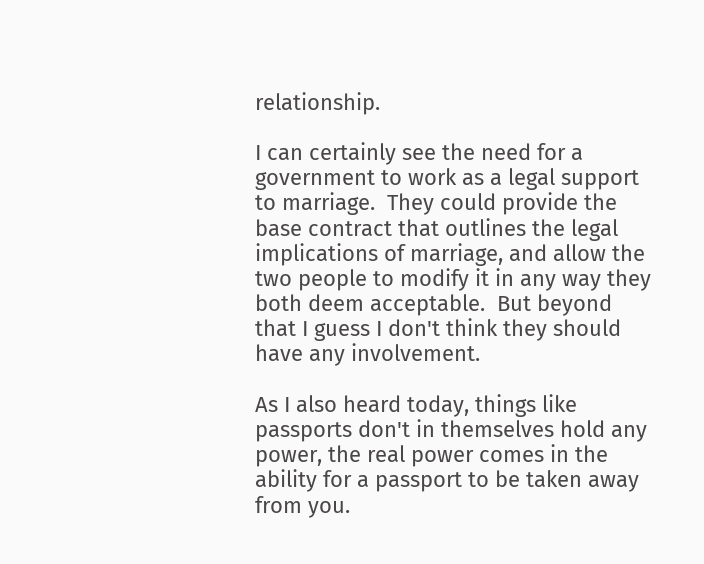relationship.

I can certainly see the need for a government to work as a legal support to marriage.  They could provide the base contract that outlines the legal implications of marriage, and allow the two people to modify it in any way they both deem acceptable.  But beyond that I guess I don't think they should have any involvement.

As I also heard today, things like passports don't in themselves hold any power, the real power comes in the ability for a passport to be taken away from you.